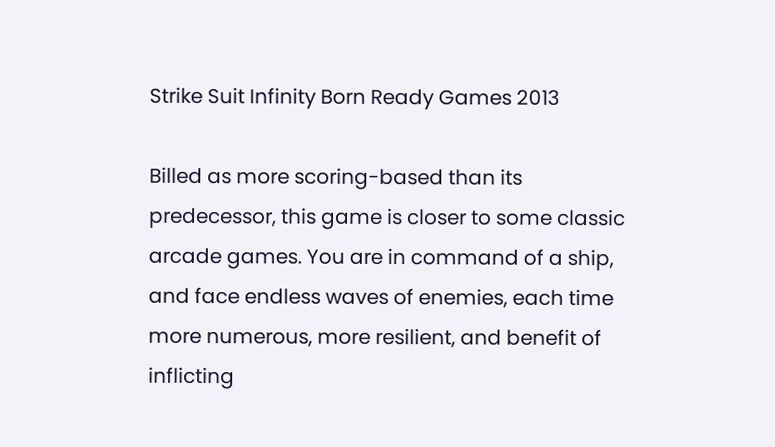Strike Suit Infinity Born Ready Games 2013

Billed as more scoring-based than its predecessor, this game is closer to some classic arcade games. You are in command of a ship, and face endless waves of enemies, each time more numerous, more resilient, and benefit of inflicting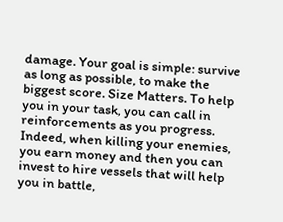damage. Your goal is simple: survive as long as possible, to make the biggest score. Size Matters. To help you in your task, you can call in reinforcements as you progress. Indeed, when killing your enemies, you earn money and then you can invest to hire vessels that will help you in battle,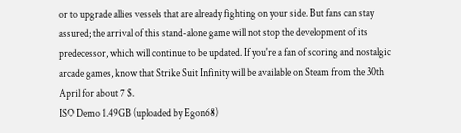or to upgrade allies vessels that are already fighting on your side. But fans can stay assured; the arrival of this stand-alone game will not stop the development of its predecessor, which will continue to be updated. If you're a fan of scoring and nostalgic arcade games, know that Strike Suit Infinity will be available on Steam from the 30th April for about 7 $.
ISO Demo 1.49GB (uploaded by Egon68)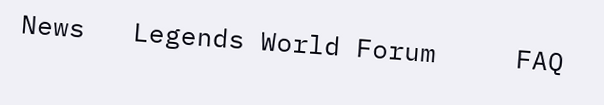News   Legends World Forum     FAQ